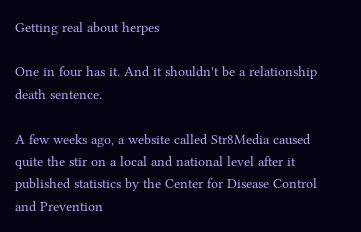Getting real about herpes

One in four has it. And it shouldn't be a relationship death sentence.

A few weeks ago, a website called Str8Media caused quite the stir on a local and national level after it published statistics by the Center for Disease Control and Prevention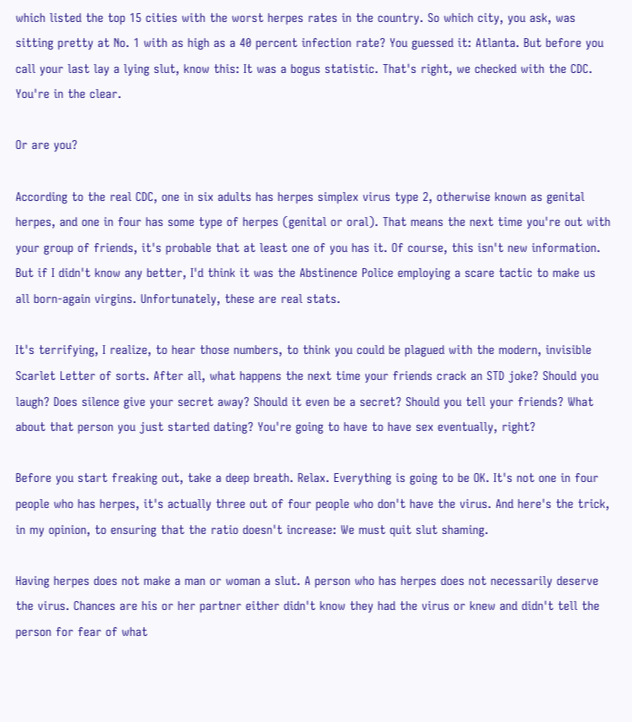which listed the top 15 cities with the worst herpes rates in the country. So which city, you ask, was sitting pretty at No. 1 with as high as a 40 percent infection rate? You guessed it: Atlanta. But before you call your last lay a lying slut, know this: It was a bogus statistic. That's right, we checked with the CDC. You're in the clear.

Or are you?

According to the real CDC, one in six adults has herpes simplex virus type 2, otherwise known as genital herpes, and one in four has some type of herpes (genital or oral). That means the next time you're out with your group of friends, it's probable that at least one of you has it. Of course, this isn't new information. But if I didn't know any better, I'd think it was the Abstinence Police employing a scare tactic to make us all born-again virgins. Unfortunately, these are real stats.

It's terrifying, I realize, to hear those numbers, to think you could be plagued with the modern, invisible Scarlet Letter of sorts. After all, what happens the next time your friends crack an STD joke? Should you laugh? Does silence give your secret away? Should it even be a secret? Should you tell your friends? What about that person you just started dating? You're going to have to have sex eventually, right?

Before you start freaking out, take a deep breath. Relax. Everything is going to be OK. It's not one in four people who has herpes, it's actually three out of four people who don't have the virus. And here's the trick, in my opinion, to ensuring that the ratio doesn't increase: We must quit slut shaming.

Having herpes does not make a man or woman a slut. A person who has herpes does not necessarily deserve the virus. Chances are his or her partner either didn't know they had the virus or knew and didn't tell the person for fear of what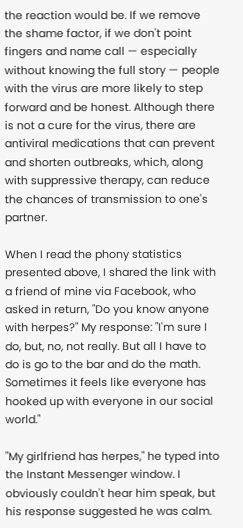the reaction would be. If we remove the shame factor, if we don't point fingers and name call — especially without knowing the full story — people with the virus are more likely to step forward and be honest. Although there is not a cure for the virus, there are antiviral medications that can prevent and shorten outbreaks, which, along with suppressive therapy, can reduce the chances of transmission to one's partner.

When I read the phony statistics presented above, I shared the link with a friend of mine via Facebook, who asked in return, "Do you know anyone with herpes?" My response: "I'm sure I do, but, no, not really. But all I have to do is go to the bar and do the math. Sometimes it feels like everyone has hooked up with everyone in our social world."

"My girlfriend has herpes," he typed into the Instant Messenger window. I obviously couldn't hear him speak, but his response suggested he was calm.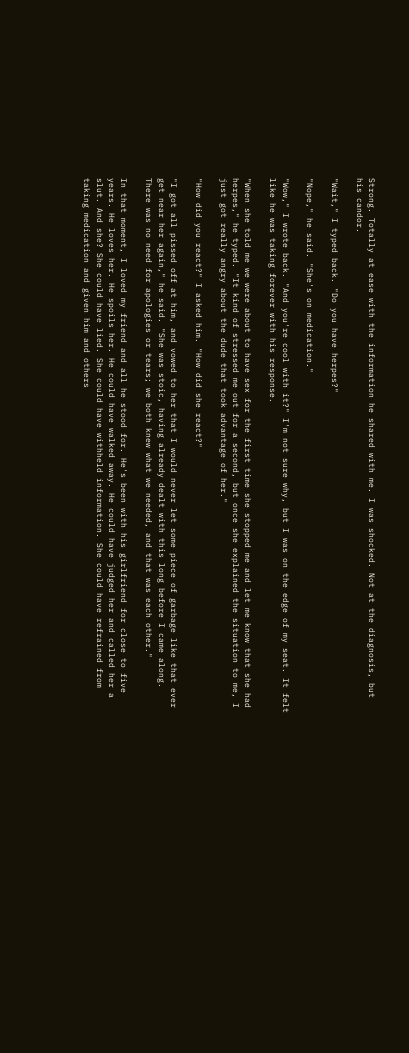Strong. Totally at ease with the information he shared with me. I was shocked. Not at the diagnosis, but his candor.

"Wait," I typed back. "Do you have herpes?"

"Nope," he said. "She's on medication."

"Wow," I wrote back. "And you're cool with it?" I'm not sure why, but I was on the edge of my seat. It felt like he was taking forever with his response.

"When she told me we were about to have sex for the first time she stopped me and let me know that she had herpes," he typed. "It kind of stressed me out for a second, but once she explained the situation to me, I just got really angry about the dude that took advantage of her."

"How did you react?" I asked him. "How did she react?"

"I got all pissed off at him, and vowed to her that I would never let some piece of garbage like that ever get near her again," he said. "She was stoic, having already dealt with this long before I came along. There was no need for apologies or tears; we both knew what we needed, and that was each other."

In that moment, I loved my friend and all he stood for. He's been with his girlfriend for close to five years. He loves her. He spoils her. He could have walked away. He could have judged her and called her a slut. And she? She could have lied. She could have withheld information. She could have refrained from taking medication and given him and others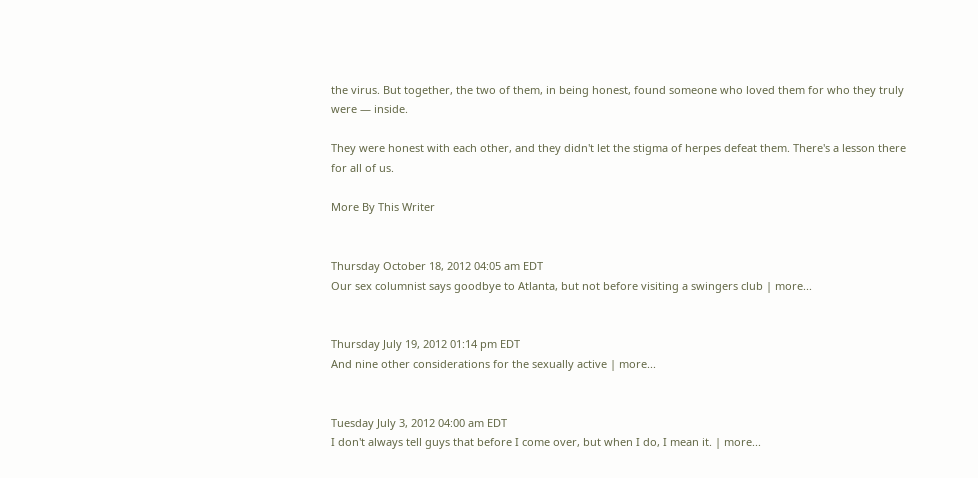the virus. But together, the two of them, in being honest, found someone who loved them for who they truly were — inside.

They were honest with each other, and they didn't let the stigma of herpes defeat them. There's a lesson there for all of us.

More By This Writer


Thursday October 18, 2012 04:05 am EDT
Our sex columnist says goodbye to Atlanta, but not before visiting a swingers club | more...


Thursday July 19, 2012 01:14 pm EDT
And nine other considerations for the sexually active | more...


Tuesday July 3, 2012 04:00 am EDT
I don't always tell guys that before I come over, but when I do, I mean it. | more...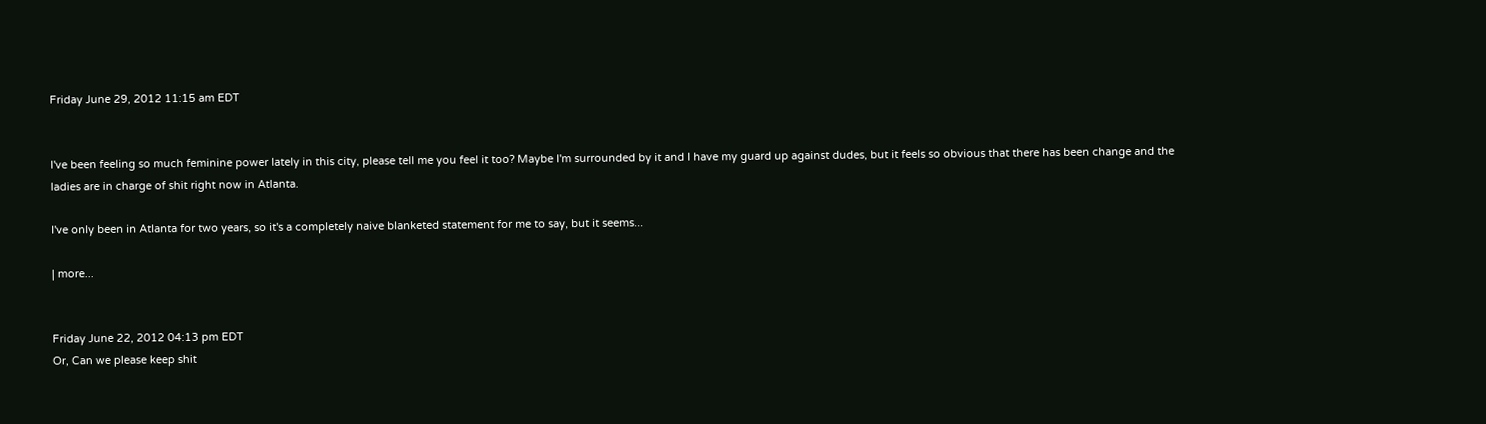Friday June 29, 2012 11:15 am EDT


I've been feeling so much feminine power lately in this city, please tell me you feel it too? Maybe I'm surrounded by it and I have my guard up against dudes, but it feels so obvious that there has been change and the ladies are in charge of shit right now in Atlanta.

I've only been in Atlanta for two years, so it's a completely naive blanketed statement for me to say, but it seems...

| more...


Friday June 22, 2012 04:13 pm EDT
Or, Can we please keep shit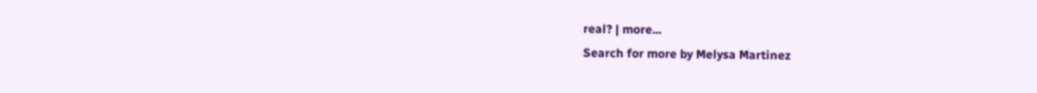real? | more...
Search for more by Melysa Martinez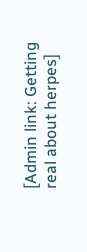[Admin link: Getting real about herpes]